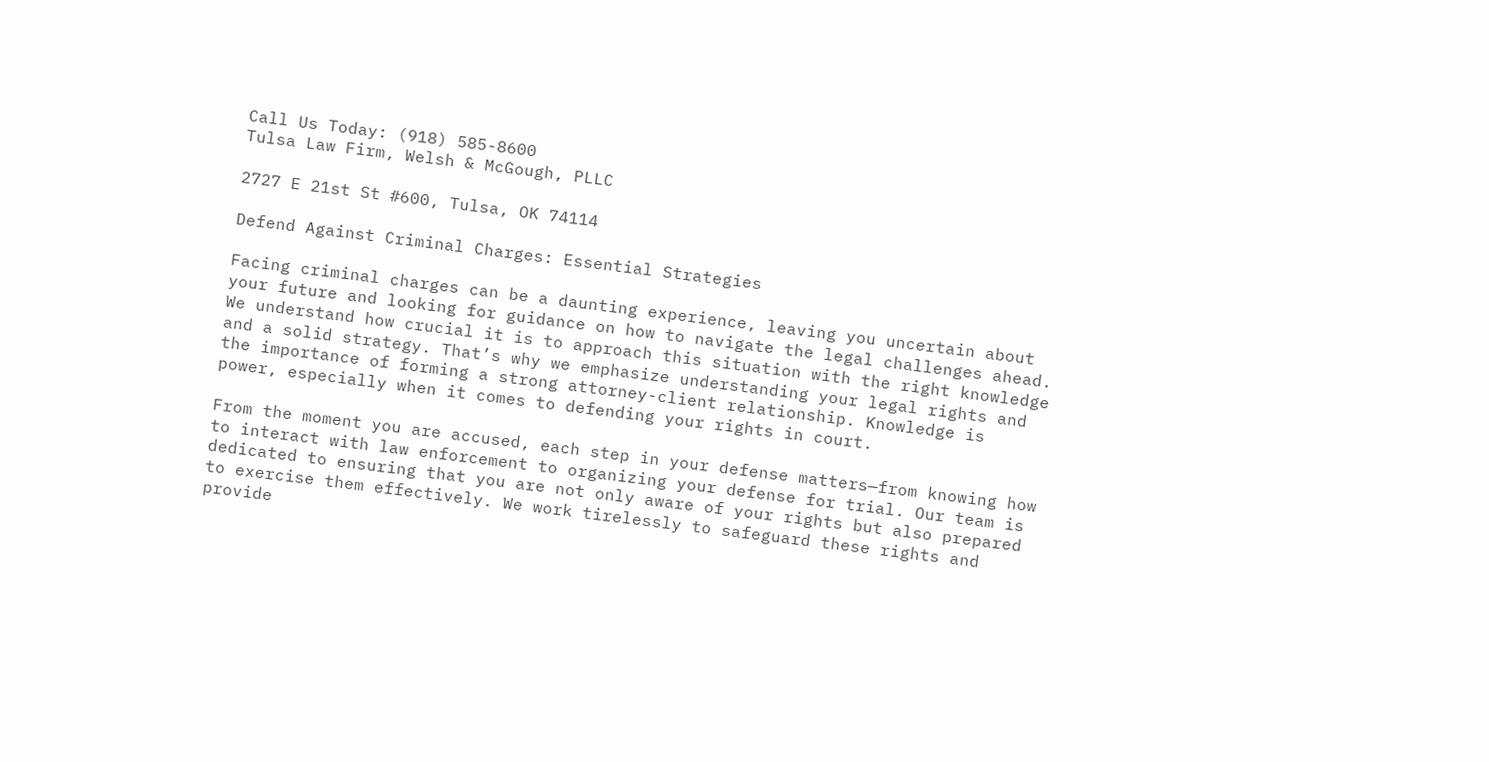Call Us Today: (918) 585-8600
Tulsa Law Firm, Welsh & McGough, PLLC

2727 E 21st St #600, Tulsa, OK 74114

Defend Against Criminal Charges: Essential Strategies

Facing criminal charges can be a daunting experience, leaving you uncertain about your future and looking for guidance on how to navigate the legal challenges ahead. We understand how crucial it is to approach this situation with the right knowledge and a solid strategy. That’s why we emphasize understanding your legal rights and the importance of forming a strong attorney-client relationship. Knowledge is power, especially when it comes to defending your rights in court.

From the moment you are accused, each step in your defense matters—from knowing how to interact with law enforcement to organizing your defense for trial. Our team is dedicated to ensuring that you are not only aware of your rights but also prepared to exercise them effectively. We work tirelessly to safeguard these rights and provide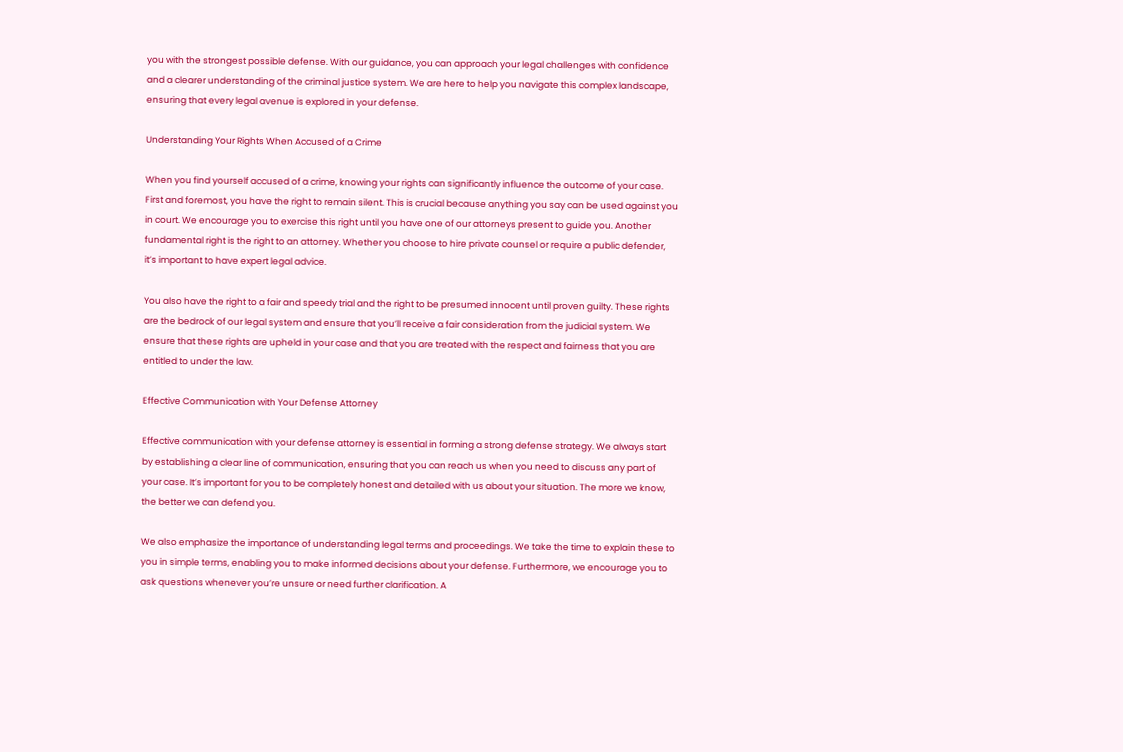you with the strongest possible defense. With our guidance, you can approach your legal challenges with confidence and a clearer understanding of the criminal justice system. We are here to help you navigate this complex landscape, ensuring that every legal avenue is explored in your defense.

Understanding Your Rights When Accused of a Crime

When you find yourself accused of a crime, knowing your rights can significantly influence the outcome of your case. First and foremost, you have the right to remain silent. This is crucial because anything you say can be used against you in court. We encourage you to exercise this right until you have one of our attorneys present to guide you. Another fundamental right is the right to an attorney. Whether you choose to hire private counsel or require a public defender, it’s important to have expert legal advice.

You also have the right to a fair and speedy trial and the right to be presumed innocent until proven guilty. These rights are the bedrock of our legal system and ensure that you’ll receive a fair consideration from the judicial system. We ensure that these rights are upheld in your case and that you are treated with the respect and fairness that you are entitled to under the law.

Effective Communication with Your Defense Attorney

Effective communication with your defense attorney is essential in forming a strong defense strategy. We always start by establishing a clear line of communication, ensuring that you can reach us when you need to discuss any part of your case. It’s important for you to be completely honest and detailed with us about your situation. The more we know, the better we can defend you.

We also emphasize the importance of understanding legal terms and proceedings. We take the time to explain these to you in simple terms, enabling you to make informed decisions about your defense. Furthermore, we encourage you to ask questions whenever you’re unsure or need further clarification. A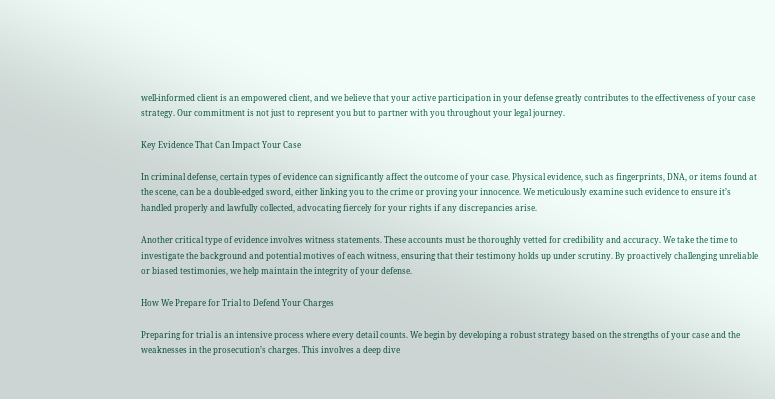well-informed client is an empowered client, and we believe that your active participation in your defense greatly contributes to the effectiveness of your case strategy. Our commitment is not just to represent you but to partner with you throughout your legal journey.

Key Evidence That Can Impact Your Case

In criminal defense, certain types of evidence can significantly affect the outcome of your case. Physical evidence, such as fingerprints, DNA, or items found at the scene, can be a double-edged sword, either linking you to the crime or proving your innocence. We meticulously examine such evidence to ensure it’s handled properly and lawfully collected, advocating fiercely for your rights if any discrepancies arise.

Another critical type of evidence involves witness statements. These accounts must be thoroughly vetted for credibility and accuracy. We take the time to investigate the background and potential motives of each witness, ensuring that their testimony holds up under scrutiny. By proactively challenging unreliable or biased testimonies, we help maintain the integrity of your defense.

How We Prepare for Trial to Defend Your Charges

Preparing for trial is an intensive process where every detail counts. We begin by developing a robust strategy based on the strengths of your case and the weaknesses in the prosecution’s charges. This involves a deep dive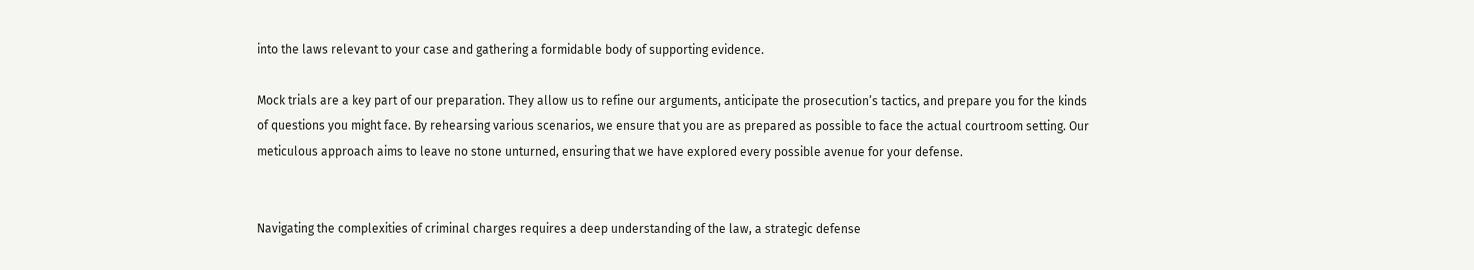into the laws relevant to your case and gathering a formidable body of supporting evidence.

Mock trials are a key part of our preparation. They allow us to refine our arguments, anticipate the prosecution’s tactics, and prepare you for the kinds of questions you might face. By rehearsing various scenarios, we ensure that you are as prepared as possible to face the actual courtroom setting. Our meticulous approach aims to leave no stone unturned, ensuring that we have explored every possible avenue for your defense.


Navigating the complexities of criminal charges requires a deep understanding of the law, a strategic defense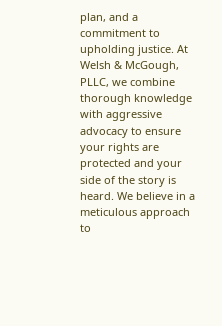plan, and a commitment to upholding justice. At Welsh & McGough, PLLC, we combine thorough knowledge with aggressive advocacy to ensure your rights are protected and your side of the story is heard. We believe in a meticulous approach to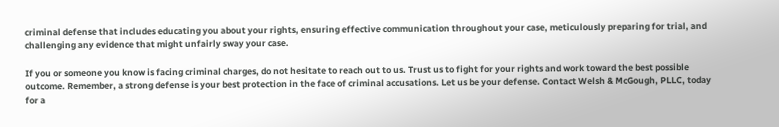criminal defense that includes educating you about your rights, ensuring effective communication throughout your case, meticulously preparing for trial, and challenging any evidence that might unfairly sway your case.

If you or someone you know is facing criminal charges, do not hesitate to reach out to us. Trust us to fight for your rights and work toward the best possible outcome. Remember, a strong defense is your best protection in the face of criminal accusations. Let us be your defense. Contact Welsh & McGough, PLLC, today for a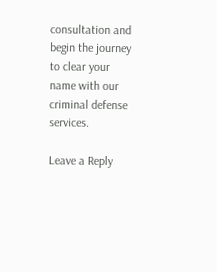consultation and begin the journey to clear your name with our criminal defense services.

Leave a Reply